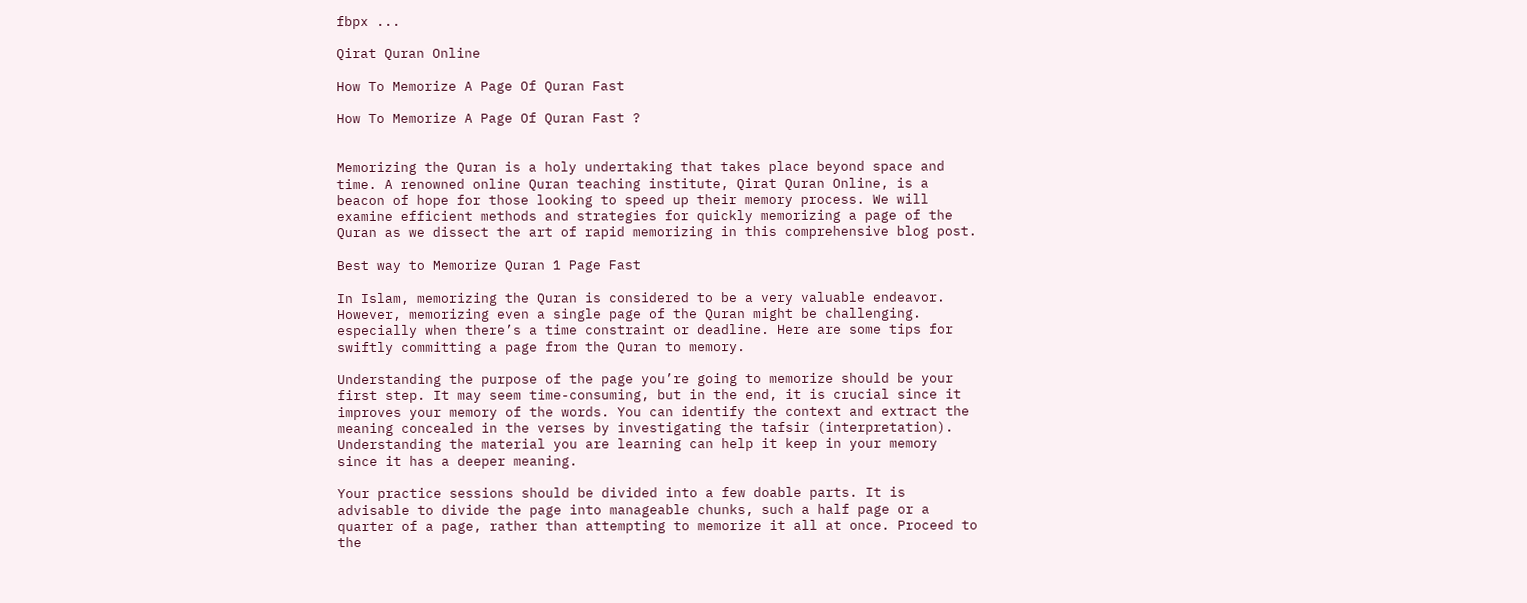fbpx ...

Qirat Quran Online

How To Memorize A Page Of Quran Fast

How To Memorize A Page Of Quran Fast ?


Memorizing the Quran is a holy undertaking that takes place beyond space and time. A renowned online Quran teaching institute, Qirat Quran Online, is a beacon of hope for those looking to speed up their memory process. We will examine efficient methods and strategies for quickly memorizing a page of the Quran as we dissect the art of rapid memorizing in this comprehensive blog post.

Best way to Memorize Quran 1 Page Fast

In Islam, memorizing the Quran is considered to be a very valuable endeavor. However, memorizing even a single page of the Quran might be challenging. especially when there’s a time constraint or deadline. Here are some tips for swiftly committing a page from the Quran to memory.

Understanding the purpose of the page you’re going to memorize should be your first step. It may seem time-consuming, but in the end, it is crucial since it improves your memory of the words. You can identify the context and extract the meaning concealed in the verses by investigating the tafsir (interpretation). Understanding the material you are learning can help it keep in your memory since it has a deeper meaning.

Your practice sessions should be divided into a few doable parts. It is advisable to divide the page into manageable chunks, such a half page or a quarter of a page, rather than attempting to memorize it all at once. Proceed to the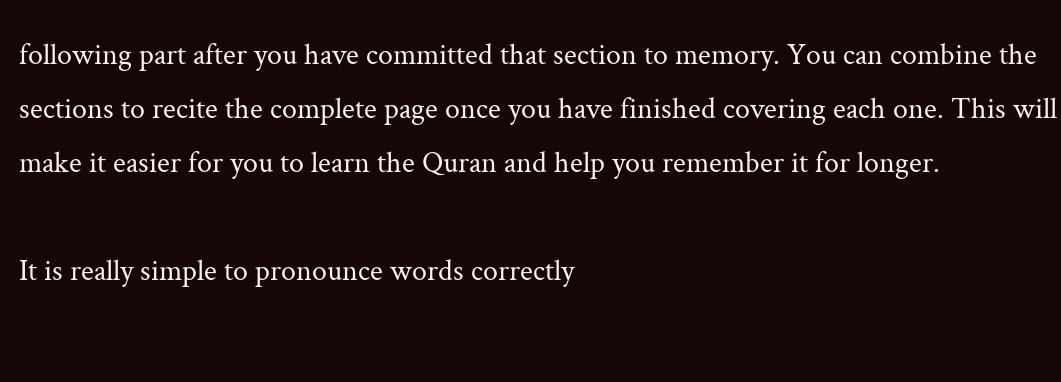following part after you have committed that section to memory. You can combine the sections to recite the complete page once you have finished covering each one. This will make it easier for you to learn the Quran and help you remember it for longer.

It is really simple to pronounce words correctly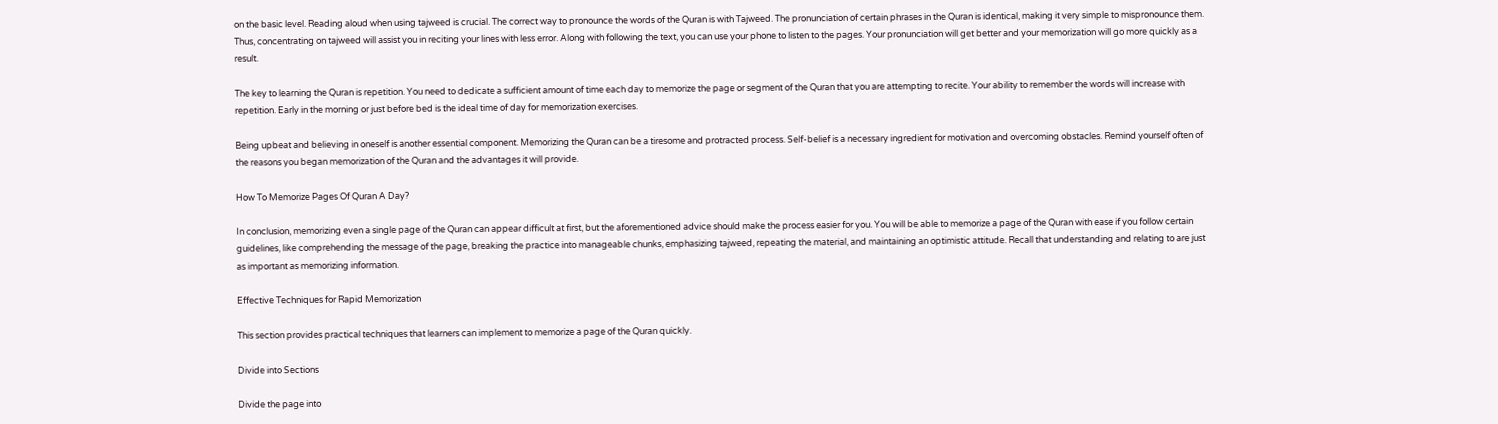on the basic level. Reading aloud when using tajweed is crucial. The correct way to pronounce the words of the Quran is with Tajweed. The pronunciation of certain phrases in the Quran is identical, making it very simple to mispronounce them. Thus, concentrating on tajweed will assist you in reciting your lines with less error. Along with following the text, you can use your phone to listen to the pages. Your pronunciation will get better and your memorization will go more quickly as a result.

The key to learning the Quran is repetition. You need to dedicate a sufficient amount of time each day to memorize the page or segment of the Quran that you are attempting to recite. Your ability to remember the words will increase with repetition. Early in the morning or just before bed is the ideal time of day for memorization exercises.

Being upbeat and believing in oneself is another essential component. Memorizing the Quran can be a tiresome and protracted process. Self-belief is a necessary ingredient for motivation and overcoming obstacles. Remind yourself often of the reasons you began memorization of the Quran and the advantages it will provide.

How To Memorize Pages Of Quran A Day?

In conclusion, memorizing even a single page of the Quran can appear difficult at first, but the aforementioned advice should make the process easier for you. You will be able to memorize a page of the Quran with ease if you follow certain guidelines, like comprehending the message of the page, breaking the practice into manageable chunks, emphasizing tajweed, repeating the material, and maintaining an optimistic attitude. Recall that understanding and relating to are just as important as memorizing information.

Effective Techniques for Rapid Memorization

This section provides practical techniques that learners can implement to memorize a page of the Quran quickly.

Divide into Sections

Divide the page into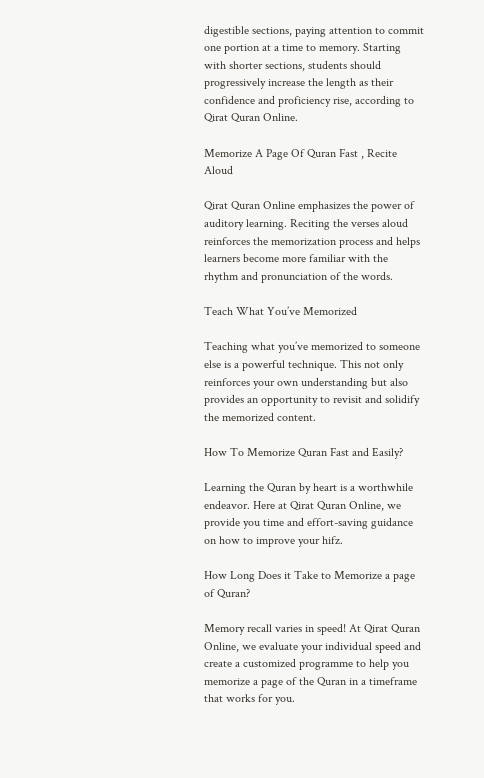digestible sections, paying attention to commit one portion at a time to memory. Starting with shorter sections, students should progressively increase the length as their confidence and proficiency rise, according to Qirat Quran Online.

Memorize A Page Of Quran Fast , Recite Aloud

Qirat Quran Online emphasizes the power of auditory learning. Reciting the verses aloud reinforces the memorization process and helps learners become more familiar with the rhythm and pronunciation of the words.

Teach What You’ve Memorized

Teaching what you’ve memorized to someone else is a powerful technique. This not only reinforces your own understanding but also provides an opportunity to revisit and solidify the memorized content.

How To Memorize Quran Fast and Easily?

Learning the Quran by heart is a worthwhile endeavor. Here at Qirat Quran Online, we provide you time and effort-saving guidance on how to improve your hifz.

How Long Does it Take to Memorize a page of Quran?

Memory recall varies in speed! At Qirat Quran Online, we evaluate your individual speed and create a customized programme to help you memorize a page of the Quran in a timeframe that works for you.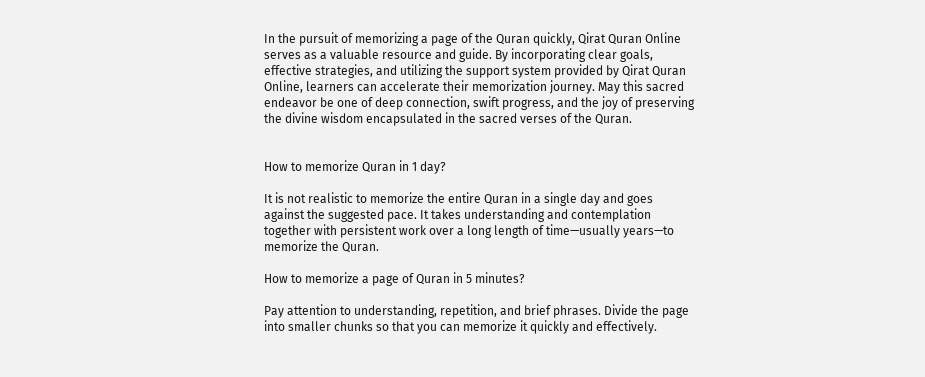In the pursuit of memorizing a page of the Quran quickly, Qirat Quran Online serves as a valuable resource and guide. By incorporating clear goals, effective strategies, and utilizing the support system provided by Qirat Quran Online, learners can accelerate their memorization journey. May this sacred endeavor be one of deep connection, swift progress, and the joy of preserving the divine wisdom encapsulated in the sacred verses of the Quran.


How to memorize Quran in 1 day?

It is not realistic to memorize the entire Quran in a single day and goes against the suggested pace. It takes understanding and contemplation together with persistent work over a long length of time—usually years—to memorize the Quran.

How to memorize a page of Quran in 5 minutes?

Pay attention to understanding, repetition, and brief phrases. Divide the page into smaller chunks so that you can memorize it quickly and effectively.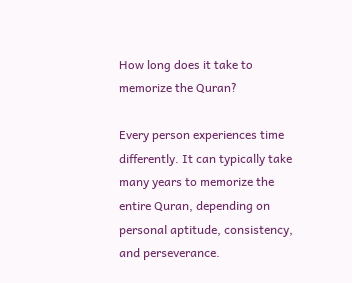How long does it take to memorize the Quran?

Every person experiences time differently. It can typically take many years to memorize the entire Quran, depending on personal aptitude, consistency, and perseverance.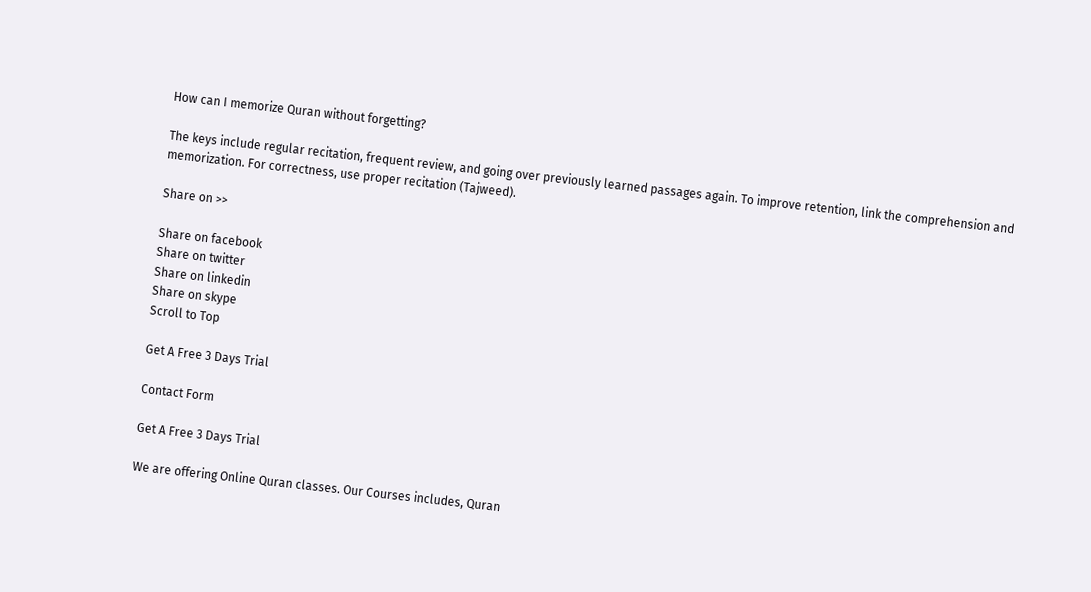How can I memorize Quran without forgetting?

The keys include regular recitation, frequent review, and going over previously learned passages again. To improve retention, link the comprehension and memorization. For correctness, use proper recitation (Tajweed).

Share on >>

Share on facebook
Share on twitter
Share on linkedin
Share on skype
Scroll to Top

Get A Free 3 Days Trial

Contact Form

Get A Free 3 Days Trial

We are offering Online Quran classes. Our Courses includes, Quran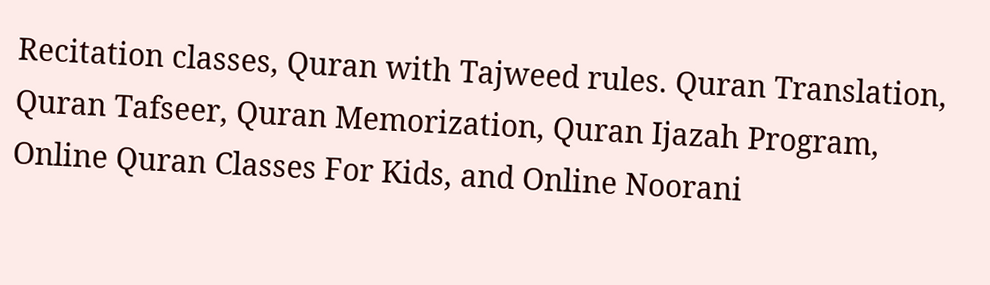Recitation classes, Quran with Tajweed rules. Quran Translation, Quran Tafseer, Quran Memorization, Quran Ijazah Program, Online Quran Classes For Kids, and Online Noorani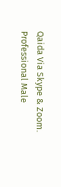Qaida Via Skype & Zoom. Professional Male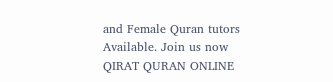and Female Quran tutors Available. Join us now  QIRAT QURAN ONLINE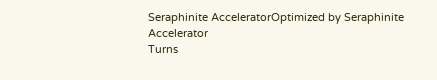Seraphinite AcceleratorOptimized by Seraphinite Accelerator
Turns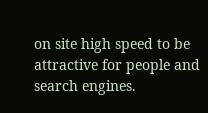on site high speed to be attractive for people and search engines.